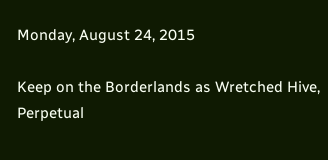Monday, August 24, 2015

Keep on the Borderlands as Wretched Hive, Perpetual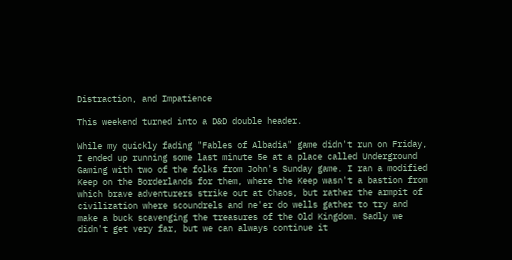Distraction, and Impatience

This weekend turned into a D&D double header.

While my quickly fading "Fables of Albadia" game didn't run on Friday, I ended up running some last minute 5e at a place called Underground Gaming with two of the folks from John's Sunday game. I ran a modified Keep on the Borderlands for them, where the Keep wasn't a bastion from which brave adventurers strike out at Chaos, but rather the armpit of civilization where scoundrels and ne'er do wells gather to try and make a buck scavenging the treasures of the Old Kingdom. Sadly we didn't get very far, but we can always continue it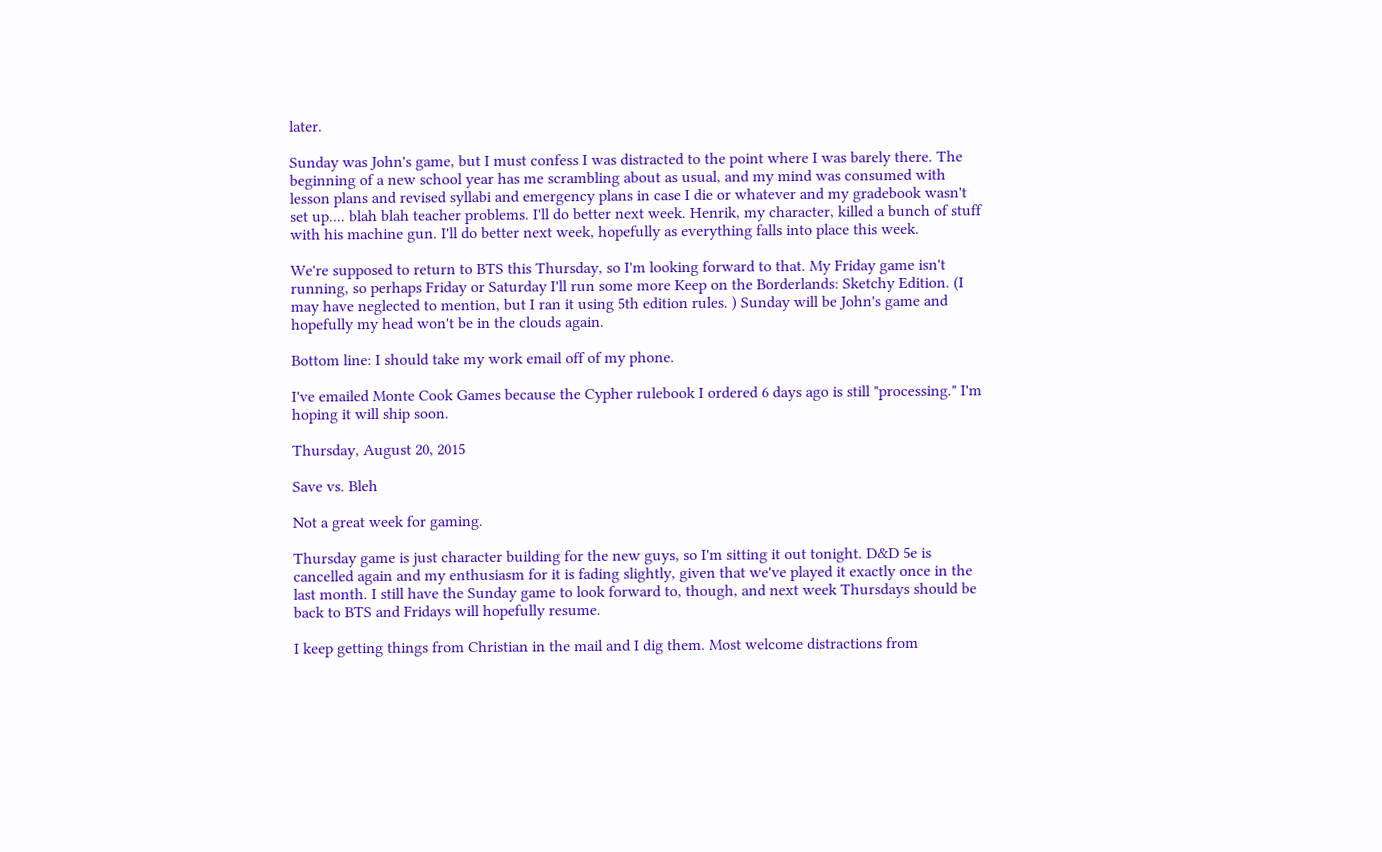later.

Sunday was John's game, but I must confess I was distracted to the point where I was barely there. The beginning of a new school year has me scrambling about as usual, and my mind was consumed with lesson plans and revised syllabi and emergency plans in case I die or whatever and my gradebook wasn't set up.... blah blah teacher problems. I'll do better next week. Henrik, my character, killed a bunch of stuff with his machine gun. I'll do better next week, hopefully as everything falls into place this week.

We're supposed to return to BTS this Thursday, so I'm looking forward to that. My Friday game isn't running, so perhaps Friday or Saturday I'll run some more Keep on the Borderlands: Sketchy Edition. (I may have neglected to mention, but I ran it using 5th edition rules. ) Sunday will be John's game and hopefully my head won't be in the clouds again.

Bottom line: I should take my work email off of my phone.

I've emailed Monte Cook Games because the Cypher rulebook I ordered 6 days ago is still "processing." I'm hoping it will ship soon.

Thursday, August 20, 2015

Save vs. Bleh

Not a great week for gaming.

Thursday game is just character building for the new guys, so I'm sitting it out tonight. D&D 5e is cancelled again and my enthusiasm for it is fading slightly, given that we've played it exactly once in the last month. I still have the Sunday game to look forward to, though, and next week Thursdays should be back to BTS and Fridays will hopefully resume.

I keep getting things from Christian in the mail and I dig them. Most welcome distractions from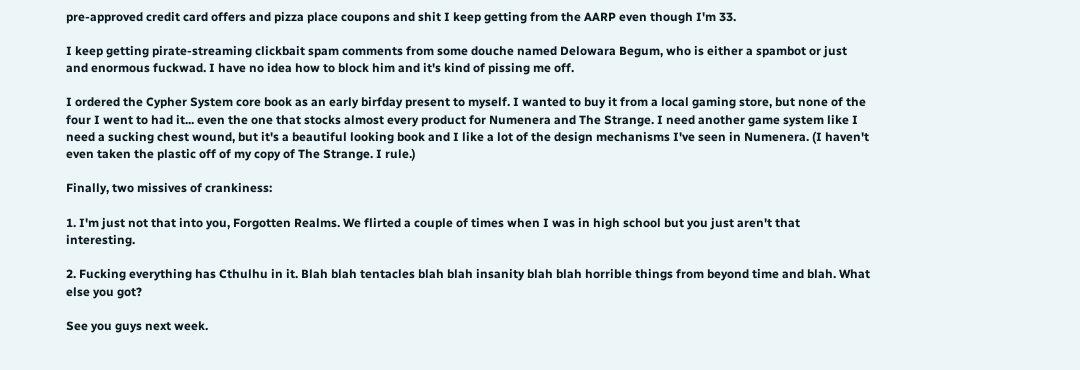pre-approved credit card offers and pizza place coupons and shit I keep getting from the AARP even though I'm 33.

I keep getting pirate-streaming clickbait spam comments from some douche named Delowara Begum, who is either a spambot or just and enormous fuckwad. I have no idea how to block him and it's kind of pissing me off.

I ordered the Cypher System core book as an early birfday present to myself. I wanted to buy it from a local gaming store, but none of the four I went to had it... even the one that stocks almost every product for Numenera and The Strange. I need another game system like I need a sucking chest wound, but it's a beautiful looking book and I like a lot of the design mechanisms I've seen in Numenera. (I haven't even taken the plastic off of my copy of The Strange. I rule.)

Finally, two missives of crankiness:

1. I'm just not that into you, Forgotten Realms. We flirted a couple of times when I was in high school but you just aren't that interesting.

2. Fucking everything has Cthulhu in it. Blah blah tentacles blah blah insanity blah blah horrible things from beyond time and blah. What else you got?

See you guys next week.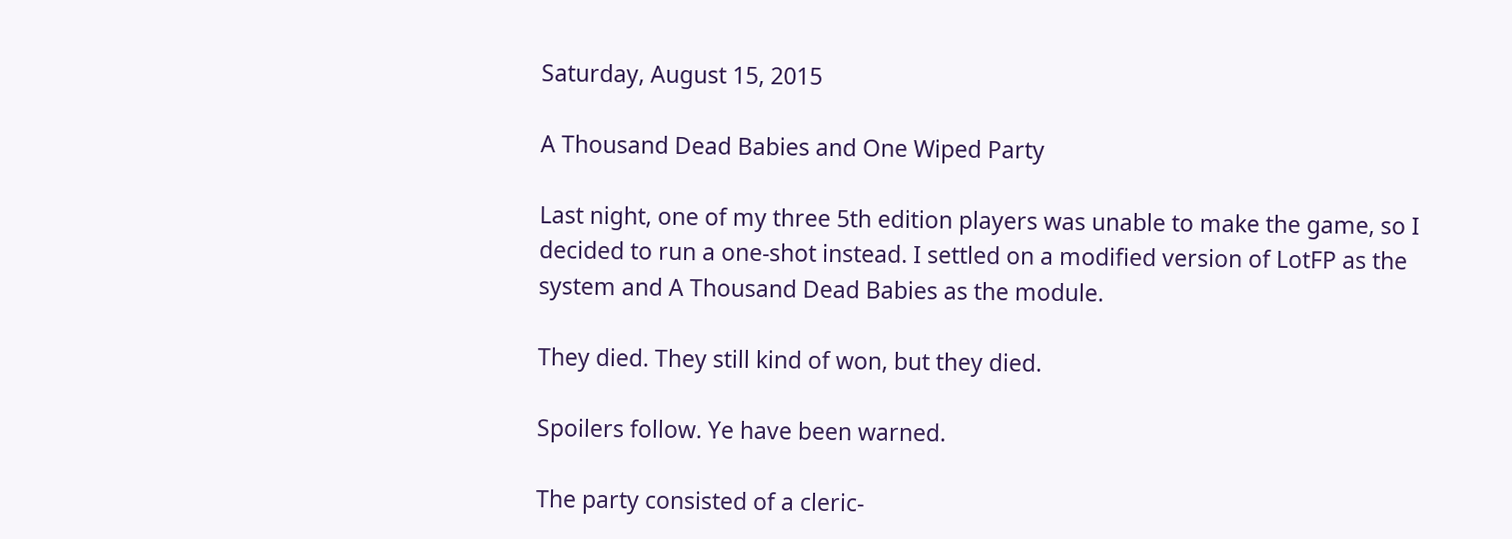Saturday, August 15, 2015

A Thousand Dead Babies and One Wiped Party

Last night, one of my three 5th edition players was unable to make the game, so I decided to run a one-shot instead. I settled on a modified version of LotFP as the system and A Thousand Dead Babies as the module.

They died. They still kind of won, but they died.

Spoilers follow. Ye have been warned.

The party consisted of a cleric-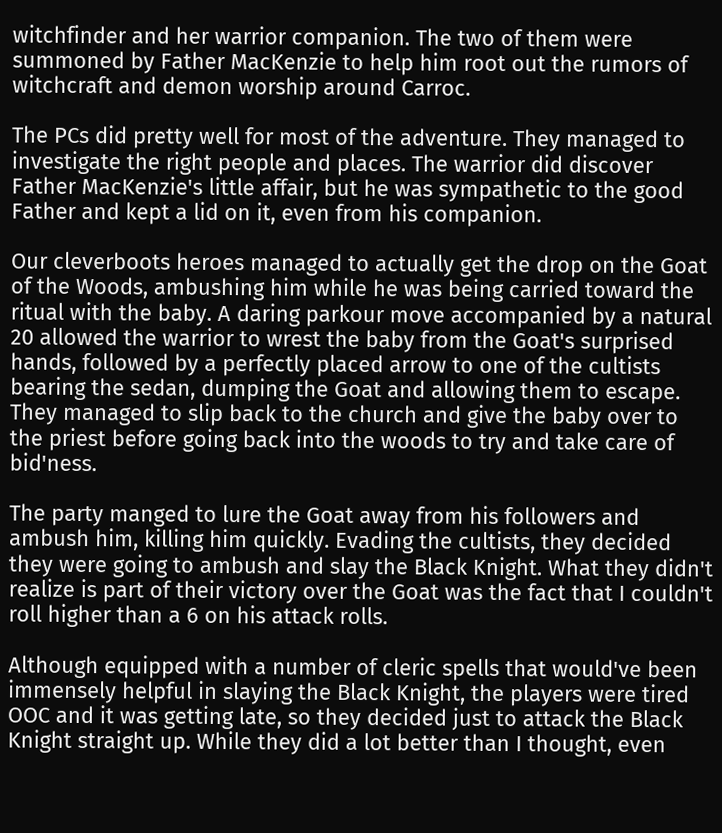witchfinder and her warrior companion. The two of them were summoned by Father MacKenzie to help him root out the rumors of witchcraft and demon worship around Carroc.

The PCs did pretty well for most of the adventure. They managed to investigate the right people and places. The warrior did discover Father MacKenzie's little affair, but he was sympathetic to the good Father and kept a lid on it, even from his companion.

Our cleverboots heroes managed to actually get the drop on the Goat of the Woods, ambushing him while he was being carried toward the ritual with the baby. A daring parkour move accompanied by a natural 20 allowed the warrior to wrest the baby from the Goat's surprised hands, followed by a perfectly placed arrow to one of the cultists bearing the sedan, dumping the Goat and allowing them to escape. They managed to slip back to the church and give the baby over to the priest before going back into the woods to try and take care of bid'ness.

The party manged to lure the Goat away from his followers and ambush him, killing him quickly. Evading the cultists, they decided they were going to ambush and slay the Black Knight. What they didn't realize is part of their victory over the Goat was the fact that I couldn't roll higher than a 6 on his attack rolls.

Although equipped with a number of cleric spells that would've been immensely helpful in slaying the Black Knight, the players were tired OOC and it was getting late, so they decided just to attack the Black Knight straight up. While they did a lot better than I thought, even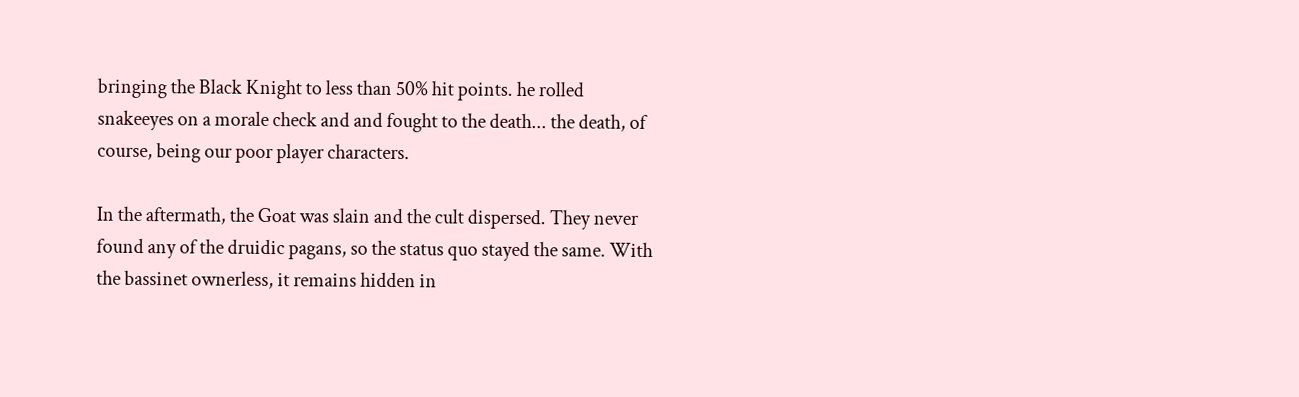bringing the Black Knight to less than 50% hit points. he rolled snakeeyes on a morale check and and fought to the death... the death, of course, being our poor player characters.

In the aftermath, the Goat was slain and the cult dispersed. They never found any of the druidic pagans, so the status quo stayed the same. With the bassinet ownerless, it remains hidden in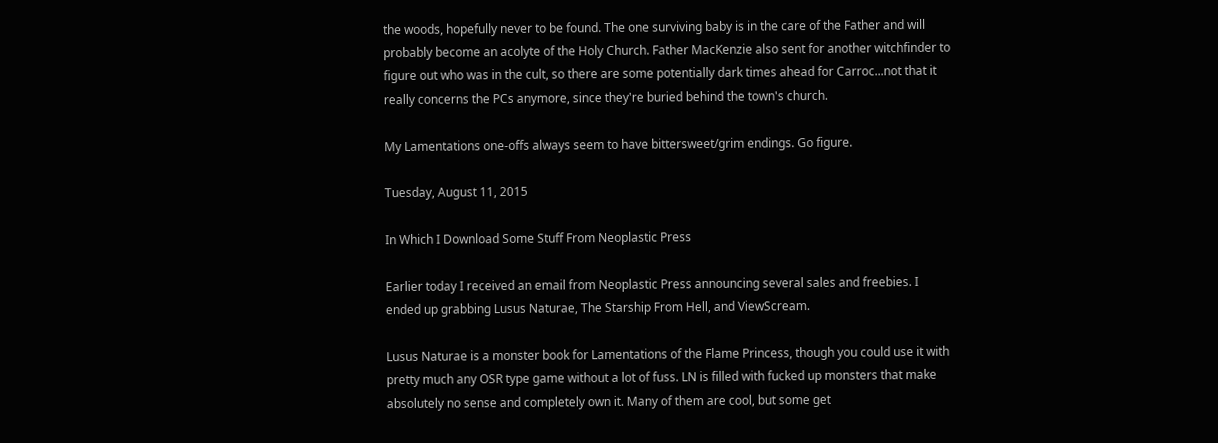the woods, hopefully never to be found. The one surviving baby is in the care of the Father and will probably become an acolyte of the Holy Church. Father MacKenzie also sent for another witchfinder to figure out who was in the cult, so there are some potentially dark times ahead for Carroc...not that it really concerns the PCs anymore, since they're buried behind the town's church.

My Lamentations one-offs always seem to have bittersweet/grim endings. Go figure.

Tuesday, August 11, 2015

In Which I Download Some Stuff From Neoplastic Press

Earlier today I received an email from Neoplastic Press announcing several sales and freebies. I ended up grabbing Lusus Naturae, The Starship From Hell, and ViewScream.

Lusus Naturae is a monster book for Lamentations of the Flame Princess, though you could use it with pretty much any OSR type game without a lot of fuss. LN is filled with fucked up monsters that make absolutely no sense and completely own it. Many of them are cool, but some get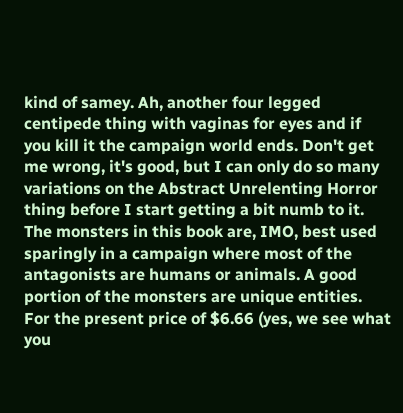kind of samey. Ah, another four legged centipede thing with vaginas for eyes and if you kill it the campaign world ends. Don't get me wrong, it's good, but I can only do so many variations on the Abstract Unrelenting Horror thing before I start getting a bit numb to it. The monsters in this book are, IMO, best used sparingly in a campaign where most of the antagonists are humans or animals. A good portion of the monsters are unique entities. For the present price of $6.66 (yes, we see what you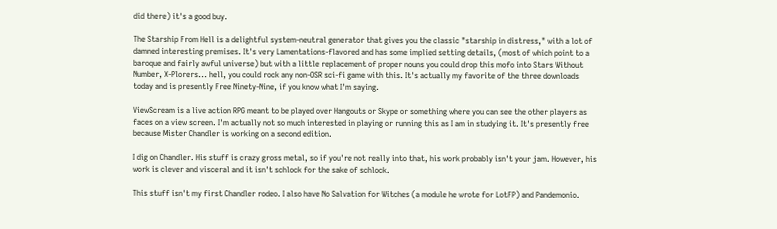did there) it's a good buy.

The Starship From Hell is a delightful system-neutral generator that gives you the classic "starship in distress," with a lot of damned interesting premises. It's very Lamentations-flavored and has some implied setting details, (most of which point to a baroque and fairly awful universe) but with a little replacement of proper nouns you could drop this mofo into Stars Without Number, X-Plorers... hell, you could rock any non-OSR sci-fi game with this. It's actually my favorite of the three downloads today and is presently Free Ninety-Nine, if you know what I'm saying.

ViewScream is a live action RPG meant to be played over Hangouts or Skype or something where you can see the other players as faces on a view screen. I'm actually not so much interested in playing or running this as I am in studying it. It's presently free because Mister Chandler is working on a second edition.

I dig on Chandler. His stuff is crazy gross metal, so if you're not really into that, his work probably isn't your jam. However, his work is clever and visceral and it isn't schlock for the sake of schlock.

This stuff isn't my first Chandler rodeo. I also have No Salvation for Witches (a module he wrote for LotFP) and Pandemonio.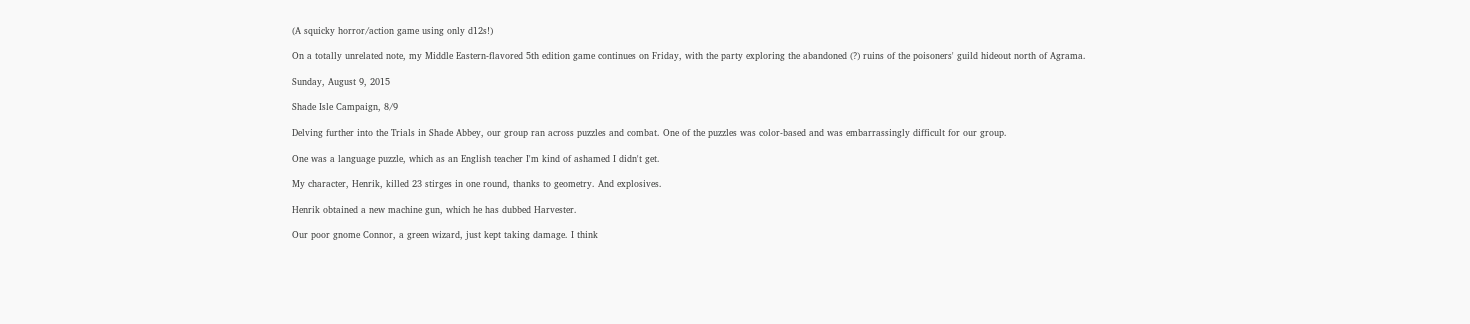(A squicky horror/action game using only d12s!)

On a totally unrelated note, my Middle Eastern-flavored 5th edition game continues on Friday, with the party exploring the abandoned (?) ruins of the poisoners' guild hideout north of Agrama.

Sunday, August 9, 2015

Shade Isle Campaign, 8/9

Delving further into the Trials in Shade Abbey, our group ran across puzzles and combat. One of the puzzles was color-based and was embarrassingly difficult for our group.

One was a language puzzle, which as an English teacher I'm kind of ashamed I didn't get.

My character, Henrik, killed 23 stirges in one round, thanks to geometry. And explosives.

Henrik obtained a new machine gun, which he has dubbed Harvester.

Our poor gnome Connor, a green wizard, just kept taking damage. I think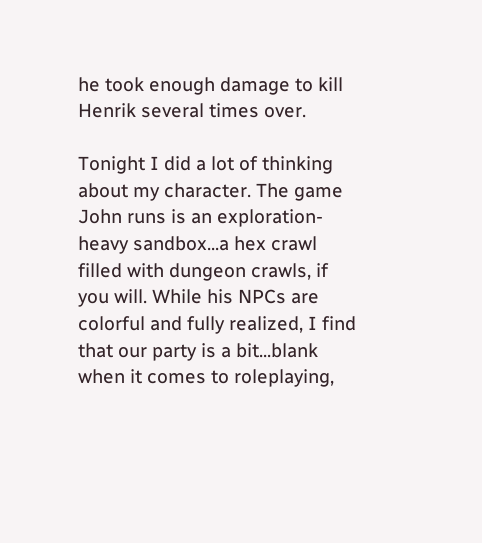he took enough damage to kill Henrik several times over.

Tonight I did a lot of thinking about my character. The game John runs is an exploration-heavy sandbox...a hex crawl filled with dungeon crawls, if you will. While his NPCs are colorful and fully realized, I find that our party is a bit...blank when it comes to roleplaying,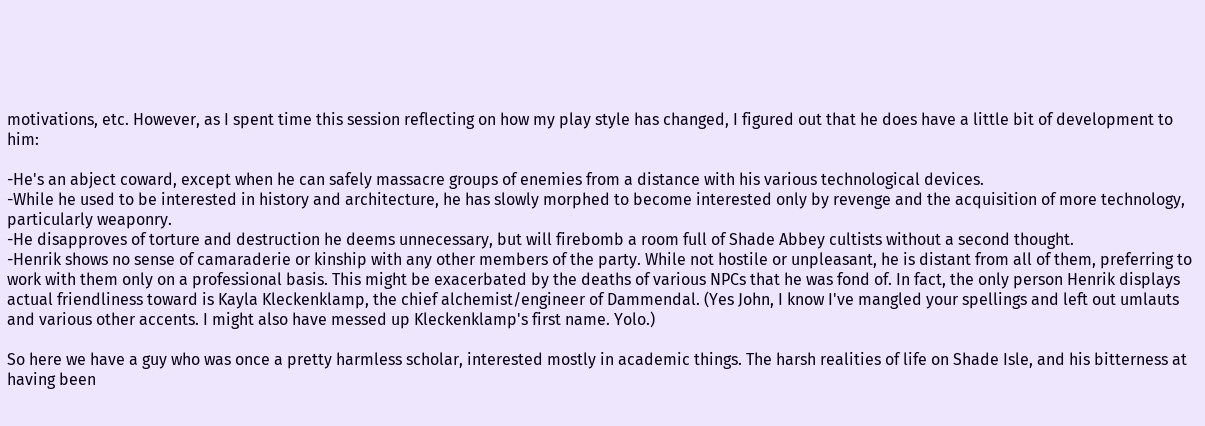motivations, etc. However, as I spent time this session reflecting on how my play style has changed, I figured out that he does have a little bit of development to him:

-He's an abject coward, except when he can safely massacre groups of enemies from a distance with his various technological devices.
-While he used to be interested in history and architecture, he has slowly morphed to become interested only by revenge and the acquisition of more technology, particularly weaponry.
-He disapproves of torture and destruction he deems unnecessary, but will firebomb a room full of Shade Abbey cultists without a second thought.
-Henrik shows no sense of camaraderie or kinship with any other members of the party. While not hostile or unpleasant, he is distant from all of them, preferring to work with them only on a professional basis. This might be exacerbated by the deaths of various NPCs that he was fond of. In fact, the only person Henrik displays actual friendliness toward is Kayla Kleckenklamp, the chief alchemist/engineer of Dammendal. (Yes John, I know I've mangled your spellings and left out umlauts and various other accents. I might also have messed up Kleckenklamp's first name. Yolo.)

So here we have a guy who was once a pretty harmless scholar, interested mostly in academic things. The harsh realities of life on Shade Isle, and his bitterness at having been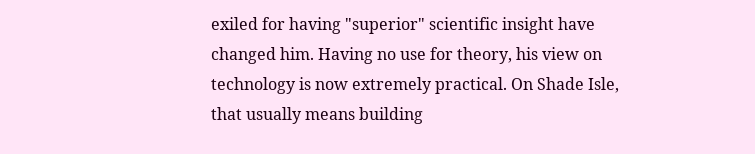exiled for having "superior" scientific insight have changed him. Having no use for theory, his view on technology is now extremely practical. On Shade Isle, that usually means building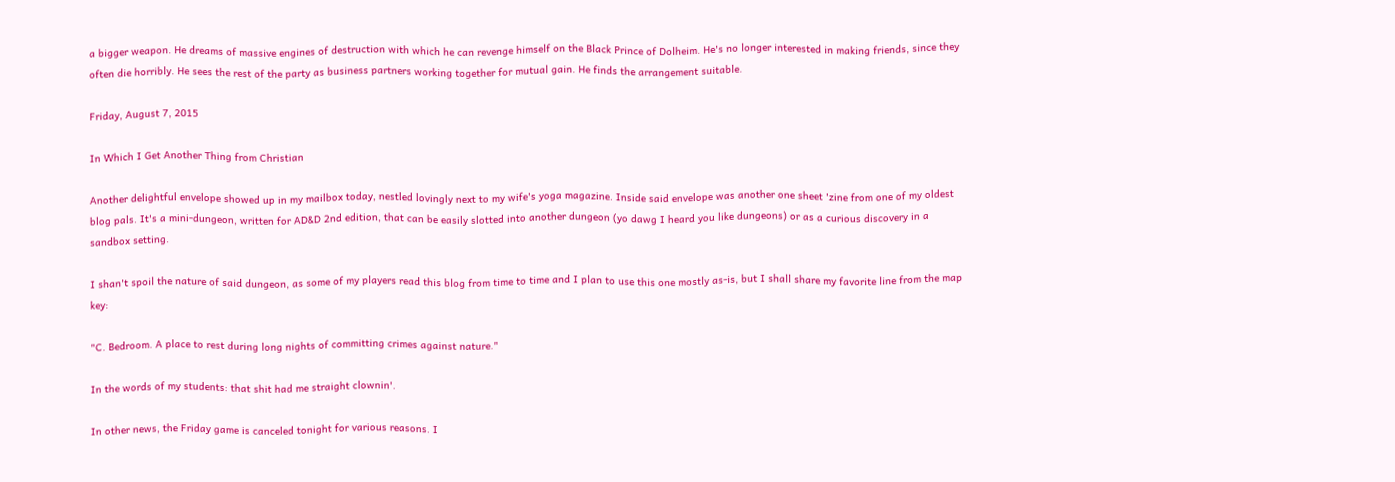a bigger weapon. He dreams of massive engines of destruction with which he can revenge himself on the Black Prince of Dolheim. He's no longer interested in making friends, since they often die horribly. He sees the rest of the party as business partners working together for mutual gain. He finds the arrangement suitable.

Friday, August 7, 2015

In Which I Get Another Thing from Christian

Another delightful envelope showed up in my mailbox today, nestled lovingly next to my wife's yoga magazine. Inside said envelope was another one sheet 'zine from one of my oldest blog pals. It's a mini-dungeon, written for AD&D 2nd edition, that can be easily slotted into another dungeon (yo dawg I heard you like dungeons) or as a curious discovery in a sandbox setting.

I shan't spoil the nature of said dungeon, as some of my players read this blog from time to time and I plan to use this one mostly as-is, but I shall share my favorite line from the map key:

"C. Bedroom. A place to rest during long nights of committing crimes against nature."

In the words of my students: that shit had me straight clownin'.

In other news, the Friday game is canceled tonight for various reasons. I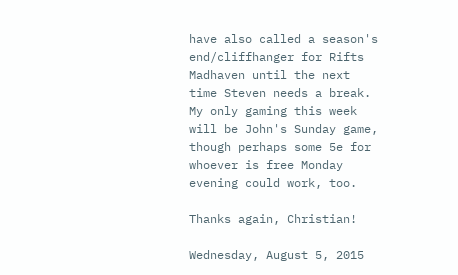have also called a season's end/cliffhanger for Rifts Madhaven until the next time Steven needs a break. My only gaming this week will be John's Sunday game, though perhaps some 5e for whoever is free Monday evening could work, too.

Thanks again, Christian!

Wednesday, August 5, 2015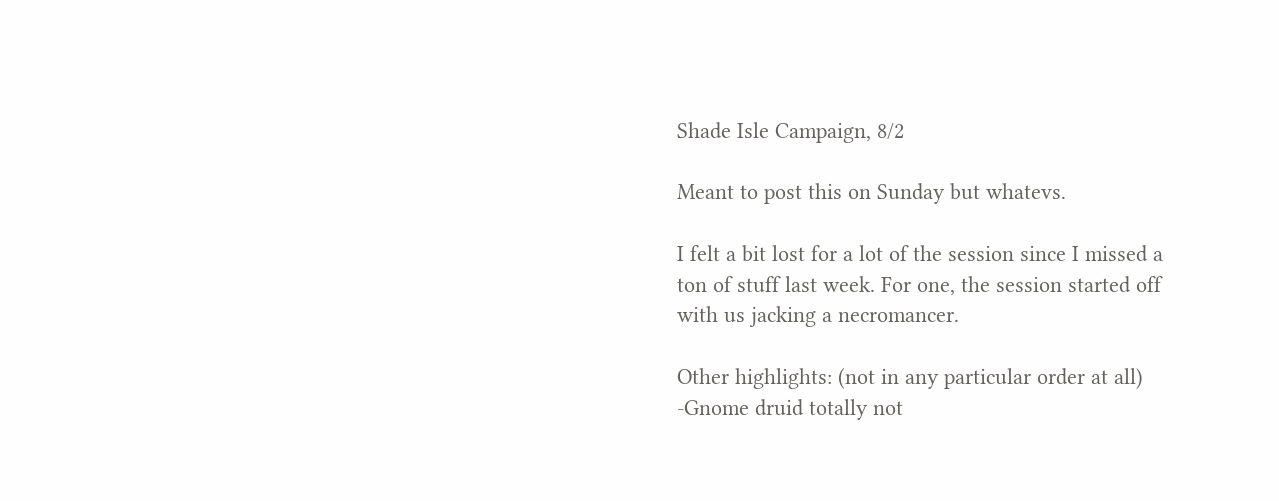Shade Isle Campaign, 8/2

Meant to post this on Sunday but whatevs.

I felt a bit lost for a lot of the session since I missed a ton of stuff last week. For one, the session started off with us jacking a necromancer.

Other highlights: (not in any particular order at all)
-Gnome druid totally not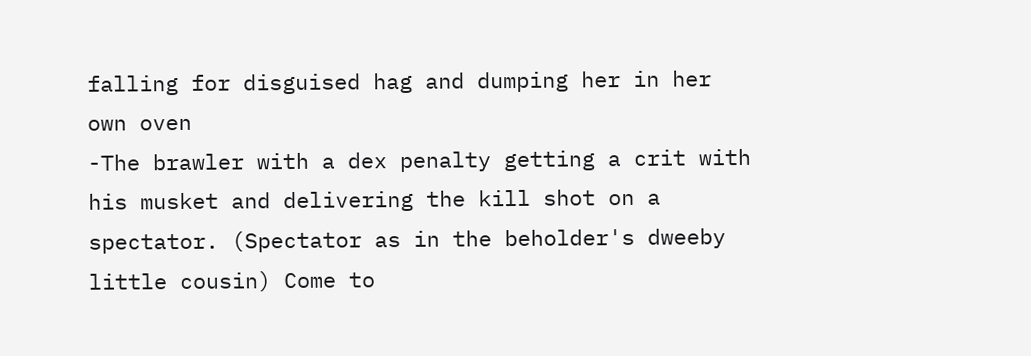falling for disguised hag and dumping her in her own oven
-The brawler with a dex penalty getting a crit with his musket and delivering the kill shot on a spectator. (Spectator as in the beholder's dweeby little cousin) Come to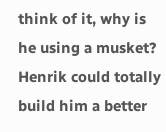think of it, why is he using a musket? Henrik could totally build him a better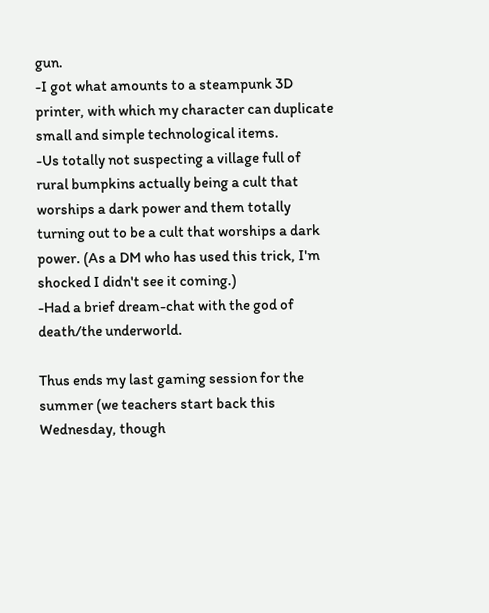gun.
-I got what amounts to a steampunk 3D printer, with which my character can duplicate small and simple technological items.
-Us totally not suspecting a village full of rural bumpkins actually being a cult that worships a dark power and them totally turning out to be a cult that worships a dark power. (As a DM who has used this trick, I'm shocked I didn't see it coming.)
-Had a brief dream-chat with the god of death/the underworld.

Thus ends my last gaming session for the summer (we teachers start back this Wednesday, though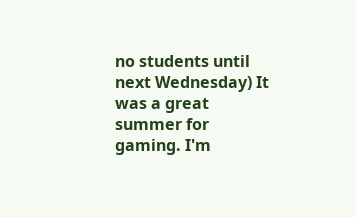no students until next Wednesday) It was a great summer for gaming. I'm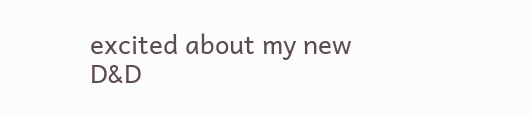excited about my new D&D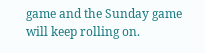game and the Sunday game will keep rolling on.